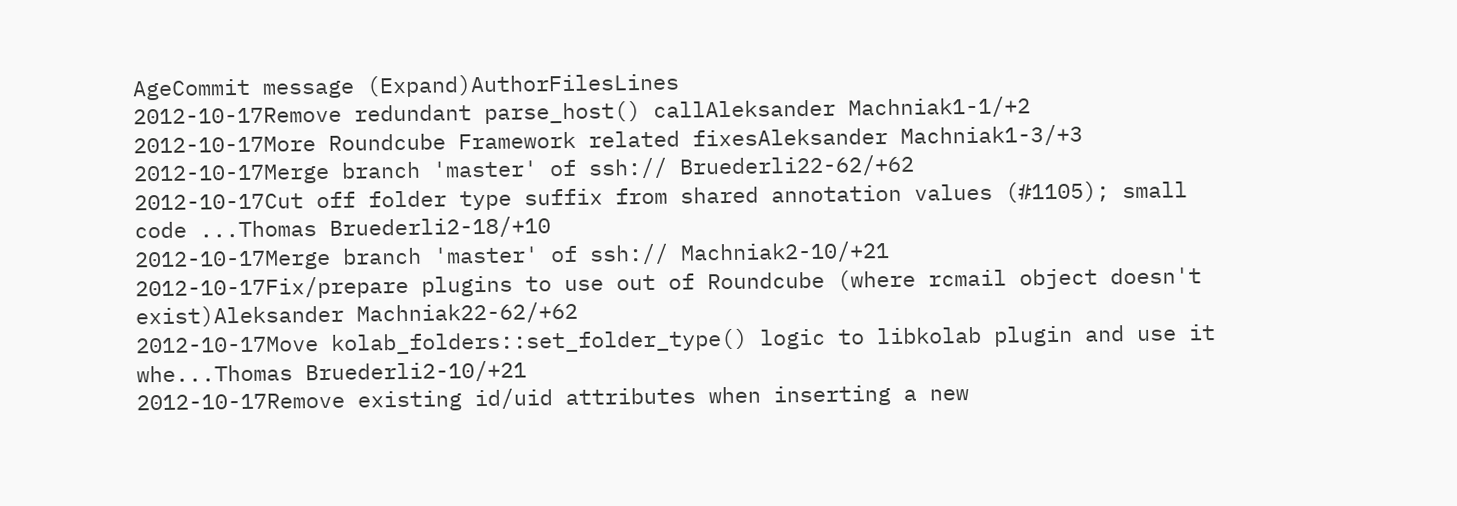AgeCommit message (Expand)AuthorFilesLines
2012-10-17Remove redundant parse_host() callAleksander Machniak1-1/+2
2012-10-17More Roundcube Framework related fixesAleksander Machniak1-3/+3
2012-10-17Merge branch 'master' of ssh:// Bruederli22-62/+62
2012-10-17Cut off folder type suffix from shared annotation values (#1105); small code ...Thomas Bruederli2-18/+10
2012-10-17Merge branch 'master' of ssh:// Machniak2-10/+21
2012-10-17Fix/prepare plugins to use out of Roundcube (where rcmail object doesn't exist)Aleksander Machniak22-62/+62
2012-10-17Move kolab_folders::set_folder_type() logic to libkolab plugin and use it whe...Thomas Bruederli2-10/+21
2012-10-17Remove existing id/uid attributes when inserting a new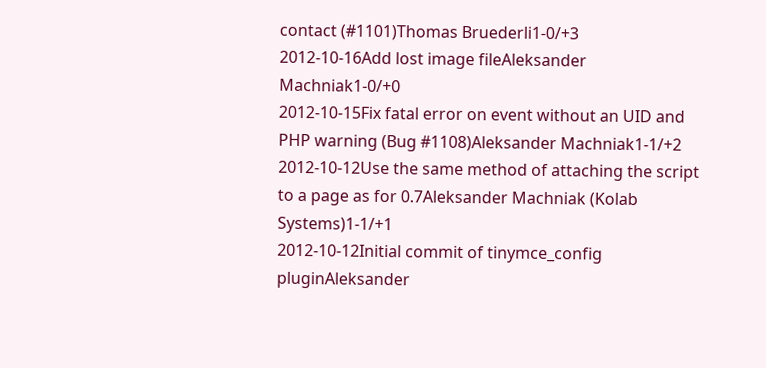contact (#1101)Thomas Bruederli1-0/+3
2012-10-16Add lost image fileAleksander Machniak1-0/+0
2012-10-15Fix fatal error on event without an UID and PHP warning (Bug #1108)Aleksander Machniak1-1/+2
2012-10-12Use the same method of attaching the script to a page as for 0.7Aleksander Machniak (Kolab Systems)1-1/+1
2012-10-12Initial commit of tinymce_config pluginAleksander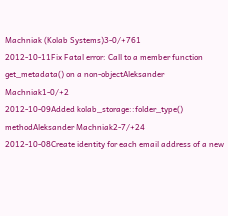Machniak (Kolab Systems)3-0/+761
2012-10-11Fix Fatal error: Call to a member function get_metadata() on a non-objectAleksander Machniak1-0/+2
2012-10-09Added kolab_storage::folder_type() methodAleksander Machniak2-7/+24
2012-10-08Create identity for each email address of a new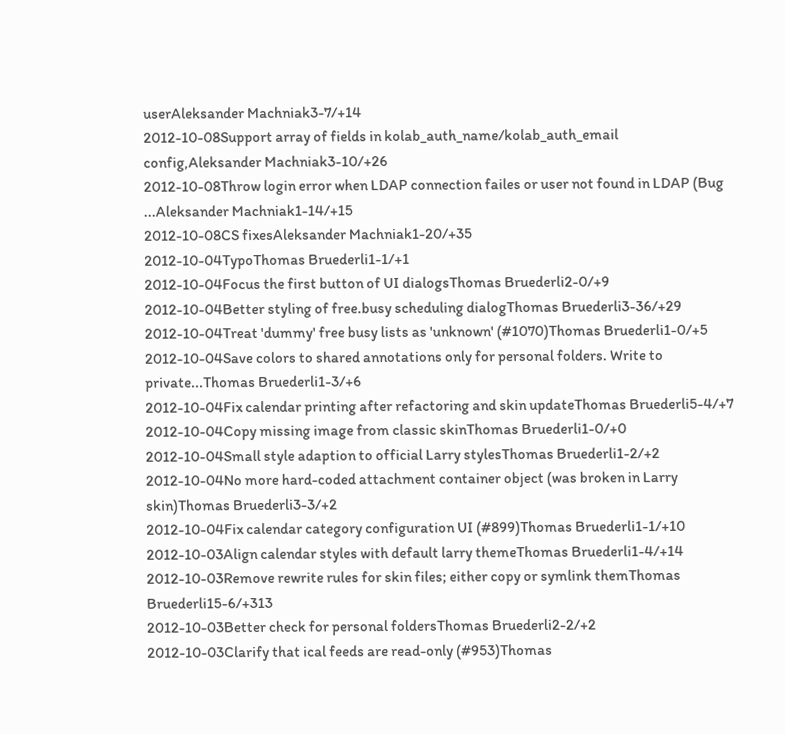userAleksander Machniak3-7/+14
2012-10-08Support array of fields in kolab_auth_name/kolab_auth_email config,Aleksander Machniak3-10/+26
2012-10-08Throw login error when LDAP connection failes or user not found in LDAP (Bug ...Aleksander Machniak1-14/+15
2012-10-08CS fixesAleksander Machniak1-20/+35
2012-10-04TypoThomas Bruederli1-1/+1
2012-10-04Focus the first button of UI dialogsThomas Bruederli2-0/+9
2012-10-04Better styling of free.busy scheduling dialogThomas Bruederli3-36/+29
2012-10-04Treat 'dummy' free busy lists as 'unknown' (#1070)Thomas Bruederli1-0/+5
2012-10-04Save colors to shared annotations only for personal folders. Write to private...Thomas Bruederli1-3/+6
2012-10-04Fix calendar printing after refactoring and skin updateThomas Bruederli5-4/+7
2012-10-04Copy missing image from classic skinThomas Bruederli1-0/+0
2012-10-04Small style adaption to official Larry stylesThomas Bruederli1-2/+2
2012-10-04No more hard-coded attachment container object (was broken in Larry skin)Thomas Bruederli3-3/+2
2012-10-04Fix calendar category configuration UI (#899)Thomas Bruederli1-1/+10
2012-10-03Align calendar styles with default larry themeThomas Bruederli1-4/+14
2012-10-03Remove rewrite rules for skin files; either copy or symlink themThomas Bruederli15-6/+313
2012-10-03Better check for personal foldersThomas Bruederli2-2/+2
2012-10-03Clarify that ical feeds are read-only (#953)Thomas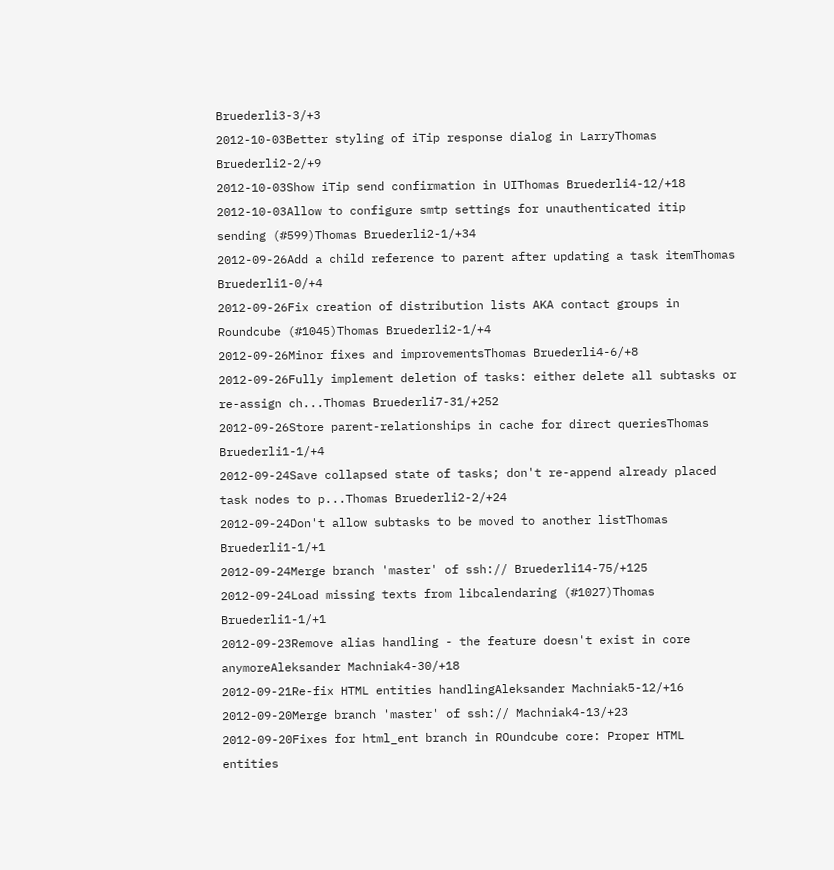Bruederli3-3/+3
2012-10-03Better styling of iTip response dialog in LarryThomas Bruederli2-2/+9
2012-10-03Show iTip send confirmation in UIThomas Bruederli4-12/+18
2012-10-03Allow to configure smtp settings for unauthenticated itip sending (#599)Thomas Bruederli2-1/+34
2012-09-26Add a child reference to parent after updating a task itemThomas Bruederli1-0/+4
2012-09-26Fix creation of distribution lists AKA contact groups in Roundcube (#1045)Thomas Bruederli2-1/+4
2012-09-26Minor fixes and improvementsThomas Bruederli4-6/+8
2012-09-26Fully implement deletion of tasks: either delete all subtasks or re-assign ch...Thomas Bruederli7-31/+252
2012-09-26Store parent-relationships in cache for direct queriesThomas Bruederli1-1/+4
2012-09-24Save collapsed state of tasks; don't re-append already placed task nodes to p...Thomas Bruederli2-2/+24
2012-09-24Don't allow subtasks to be moved to another listThomas Bruederli1-1/+1
2012-09-24Merge branch 'master' of ssh:// Bruederli14-75/+125
2012-09-24Load missing texts from libcalendaring (#1027)Thomas Bruederli1-1/+1
2012-09-23Remove alias handling - the feature doesn't exist in core anymoreAleksander Machniak4-30/+18
2012-09-21Re-fix HTML entities handlingAleksander Machniak5-12/+16
2012-09-20Merge branch 'master' of ssh:// Machniak4-13/+23
2012-09-20Fixes for html_ent branch in ROundcube core: Proper HTML entities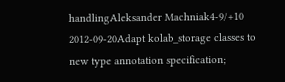handlingAleksander Machniak4-9/+10
2012-09-20Adapt kolab_storage classes to new type annotation specification;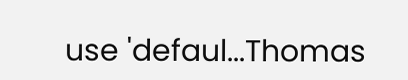use 'defaul...Thomas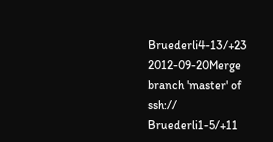Bruederli4-13/+23
2012-09-20Merge branch 'master' of ssh:// Bruederli1-5/+11